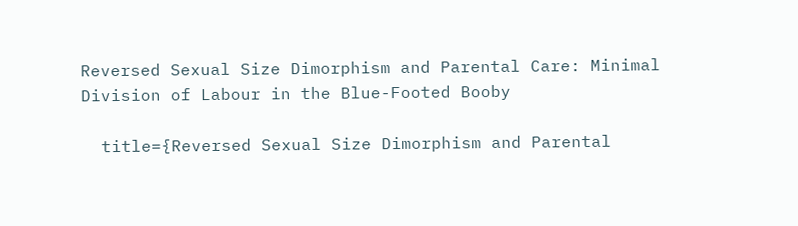Reversed Sexual Size Dimorphism and Parental Care: Minimal Division of Labour in the Blue-Footed Booby

  title={Reversed Sexual Size Dimorphism and Parental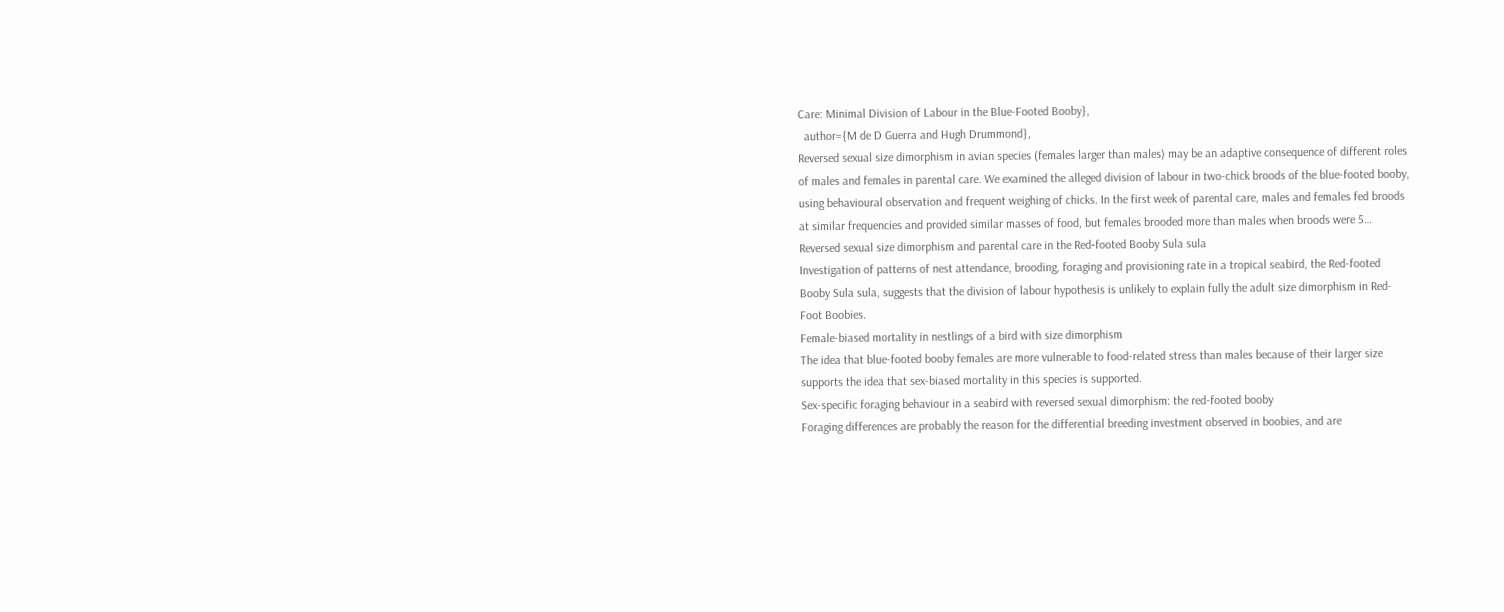Care: Minimal Division of Labour in the Blue-Footed Booby},
  author={M de D Guerra and Hugh Drummond},
Reversed sexual size dimorphism in avian species (females larger than males) may be an adaptive consequence of different roles of males and females in parental care. We examined the alleged division of labour in two-chick broods of the blue-footed booby, using behavioural observation and frequent weighing of chicks. In the first week of parental care, males and females fed broods at similar frequencies and provided similar masses of food, but females brooded more than males when broods were 5…
Reversed sexual size dimorphism and parental care in the Red‐footed Booby Sula sula
Investigation of patterns of nest attendance, brooding, foraging and provisioning rate in a tropical seabird, the Red-footed Booby Sula sula, suggests that the division of labour hypothesis is unlikely to explain fully the adult size dimorphism in Red-Foot Boobies.
Female-biased mortality in nestlings of a bird with size dimorphism
The idea that blue-footed booby females are more vulnerable to food-related stress than males because of their larger size supports the idea that sex-biased mortality in this species is supported.
Sex-specific foraging behaviour in a seabird with reversed sexual dimorphism: the red-footed booby
Foraging differences are probably the reason for the differential breeding investment observed in boobies, and are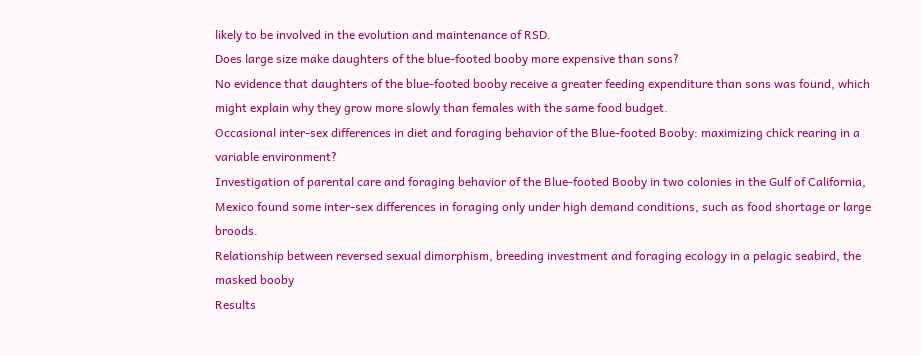likely to be involved in the evolution and maintenance of RSD.
Does large size make daughters of the blue‐footed booby more expensive than sons?
No evidence that daughters of the blue-footed booby receive a greater feeding expenditure than sons was found, which might explain why they grow more slowly than females with the same food budget.
Occasional inter-sex differences in diet and foraging behavior of the Blue-footed Booby: maximizing chick rearing in a variable environment?
Investigation of parental care and foraging behavior of the Blue-footed Booby in two colonies in the Gulf of California, Mexico found some inter-sex differences in foraging only under high demand conditions, such as food shortage or large broods.
Relationship between reversed sexual dimorphism, breeding investment and foraging ecology in a pelagic seabird, the masked booby
Results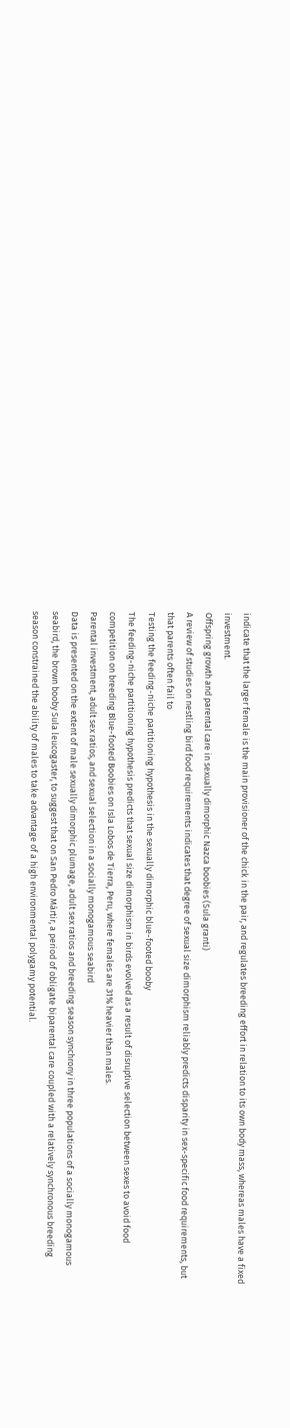indicate that the larger female is the main provisioner of the chick in the pair, and regulates breeding effort in relation to its own body mass, whereas males have a fixed investment.
Offspring growth and parental care in sexually dimorphic Nazca boobies (Sula granti)
A review of studies on nestling bird food requirements indicates that degree of sexual size dimorphism reliably predicts disparity in sex-specific food requirements, but that parents often fail to
Testing the feeding-niche partitioning hypothesis in the sexually dimorphic blue-footed booby
The feeding-niche partitioning hypothesis predicts that sexual size dimorphism in birds evolved as a result of disruptive selection between sexes to avoid food competition on breeding Blue-footed Boobies on Isla Lobos de Tierra, Peru, where females are 31% heavier than males.
Parental investment, adult sex ratios, and sexual selection in a socially monogamous seabird
Data is presented on the extent of male sexually dimorphic plumage, adult sex ratios and breeding season synchrony in three populations of a socially monogamous seabird, the brown booby Sula leucogaster, to suggest that on San Pedro Mártir, a period of obligate biparental care coupled with a relatively synchronous breeding season constrained the ability of males to take advantage of a high environmental polygamy potential.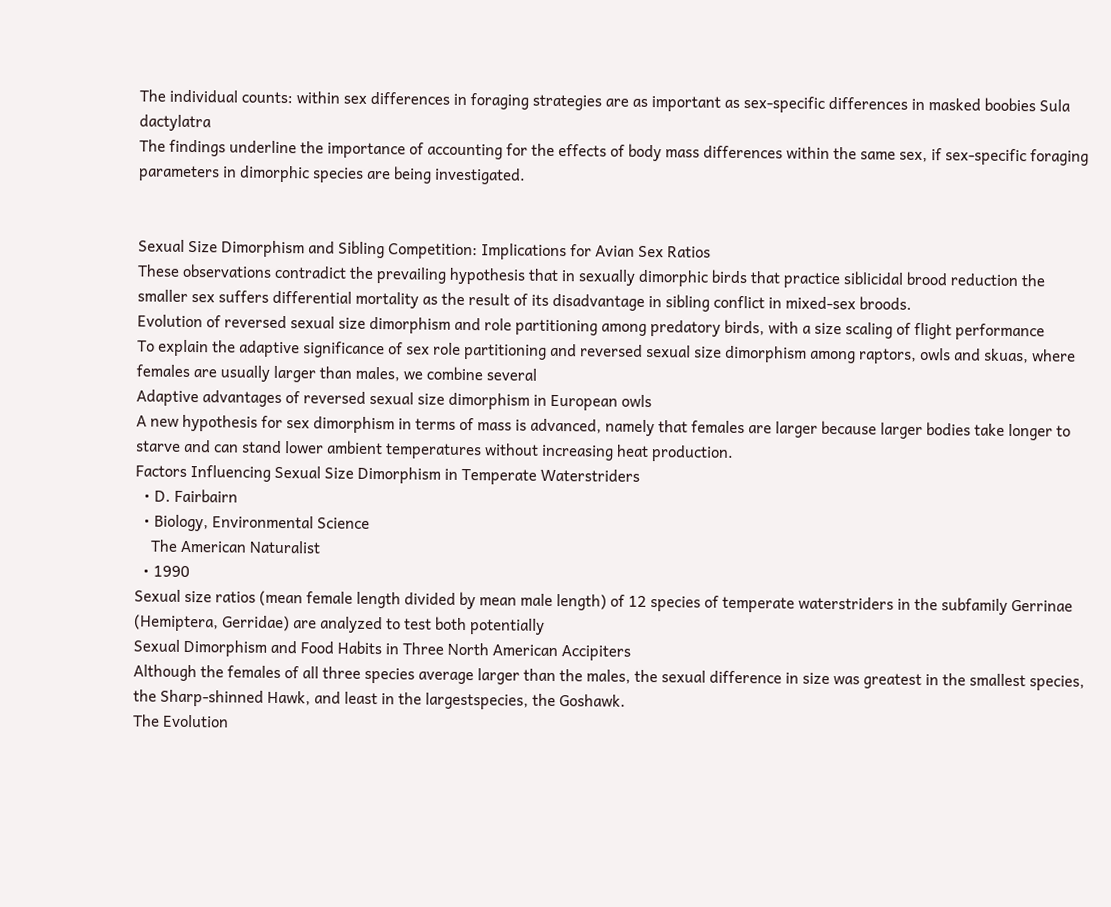The individual counts: within sex differences in foraging strategies are as important as sex-specific differences in masked boobies Sula dactylatra
The findings underline the importance of accounting for the effects of body mass differences within the same sex, if sex-specific foraging parameters in dimorphic species are being investigated.


Sexual Size Dimorphism and Sibling Competition: Implications for Avian Sex Ratios
These observations contradict the prevailing hypothesis that in sexually dimorphic birds that practice siblicidal brood reduction the smaller sex suffers differential mortality as the result of its disadvantage in sibling conflict in mixed-sex broods.
Evolution of reversed sexual size dimorphism and role partitioning among predatory birds, with a size scaling of flight performance
To explain the adaptive significance of sex role partitioning and reversed sexual size dimorphism among raptors, owls and skuas, where females are usually larger than males, we combine several
Adaptive advantages of reversed sexual size dimorphism in European owls
A new hypothesis for sex dimorphism in terms of mass is advanced, namely that females are larger because larger bodies take longer to starve and can stand lower ambient temperatures without increasing heat production.
Factors Influencing Sexual Size Dimorphism in Temperate Waterstriders
  • D. Fairbairn
  • Biology, Environmental Science
    The American Naturalist
  • 1990
Sexual size ratios (mean female length divided by mean male length) of 12 species of temperate waterstriders in the subfamily Gerrinae (Hemiptera, Gerridae) are analyzed to test both potentially
Sexual Dimorphism and Food Habits in Three North American Accipiters
Although the females of all three species average larger than the males, the sexual difference in size was greatest in the smallest species, the Sharp-shinned Hawk, and least in the largestspecies, the Goshawk.
The Evolution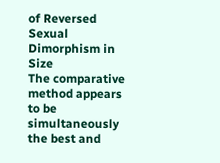of Reversed Sexual Dimorphism in Size
The comparative method appears to be simultaneously the best and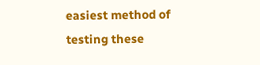easiest method of testing these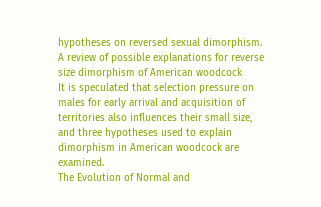hypotheses on reversed sexual dimorphism.
A review of possible explanations for reverse size dimorphism of American woodcock
It is speculated that selection pressure on males for early arrival and acquisition of territories also influences their small size, and three hypotheses used to explain dimorphism in American woodcock are examined.
The Evolution of Normal and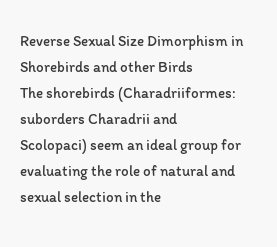Reverse Sexual Size Dimorphism in Shorebirds and other Birds
The shorebirds (Charadriiformes: suborders Charadrii and Scolopaci) seem an ideal group for evaluating the role of natural and sexual selection in the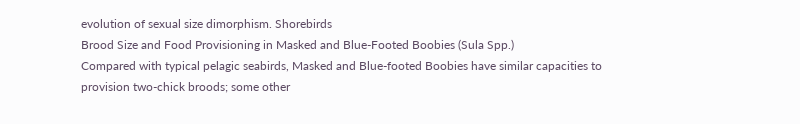evolution of sexual size dimorphism. Shorebirds
Brood Size and Food Provisioning in Masked and Blue‐Footed Boobies (Sula Spp.)
Compared with typical pelagic seabirds, Masked and Blue-footed Boobies have similar capacities to provision two-chick broods; some other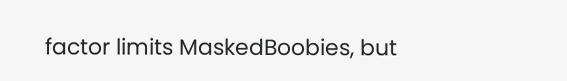factor limits MaskedBoobies, but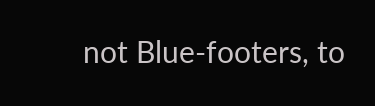not Blue-footers, to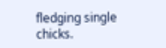fledging single chicks.